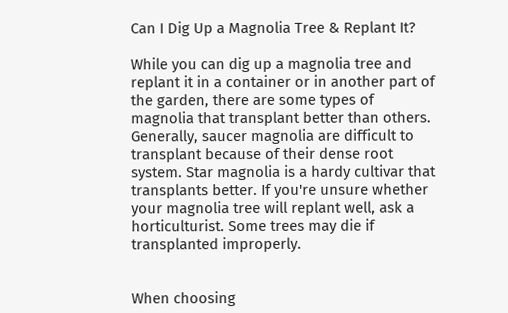Can I Dig Up a Magnolia Tree & Replant It?

While you can dig up a magnolia tree and replant it in a container or in another part of the garden, there are some types of magnolia that transplant better than others. Generally, saucer magnolia are difficult to transplant because of their dense root system. Star magnolia is a hardy cultivar that transplants better. If you're unsure whether your magnolia tree will replant well, ask a horticulturist. Some trees may die if transplanted improperly.


When choosing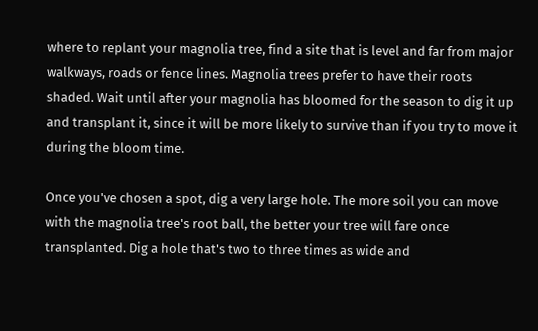where to replant your magnolia tree, find a site that is level and far from major walkways, roads or fence lines. Magnolia trees prefer to have their roots shaded. Wait until after your magnolia has bloomed for the season to dig it up and transplant it, since it will be more likely to survive than if you try to move it during the bloom time.

Once you've chosen a spot, dig a very large hole. The more soil you can move with the magnolia tree's root ball, the better your tree will fare once transplanted. Dig a hole that's two to three times as wide and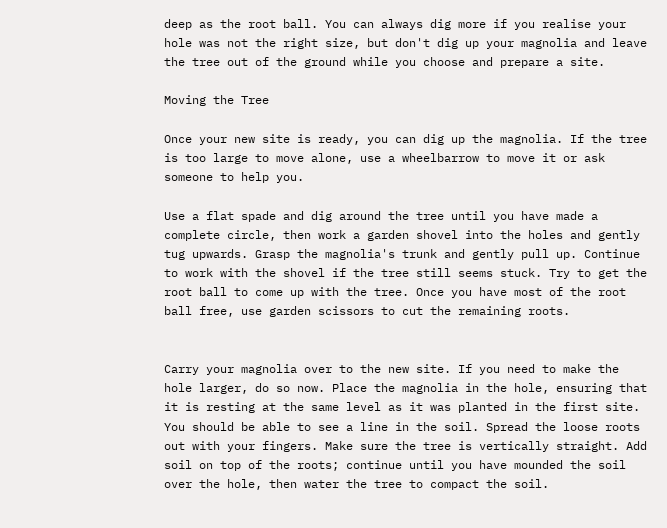deep as the root ball. You can always dig more if you realise your hole was not the right size, but don't dig up your magnolia and leave the tree out of the ground while you choose and prepare a site.

Moving the Tree

Once your new site is ready, you can dig up the magnolia. If the tree is too large to move alone, use a wheelbarrow to move it or ask someone to help you.

Use a flat spade and dig around the tree until you have made a complete circle, then work a garden shovel into the holes and gently tug upwards. Grasp the magnolia's trunk and gently pull up. Continue to work with the shovel if the tree still seems stuck. Try to get the root ball to come up with the tree. Once you have most of the root ball free, use garden scissors to cut the remaining roots.


Carry your magnolia over to the new site. If you need to make the hole larger, do so now. Place the magnolia in the hole, ensuring that it is resting at the same level as it was planted in the first site. You should be able to see a line in the soil. Spread the loose roots out with your fingers. Make sure the tree is vertically straight. Add soil on top of the roots; continue until you have mounded the soil over the hole, then water the tree to compact the soil.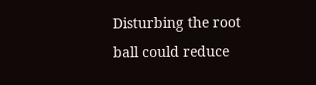Disturbing the root ball could reduce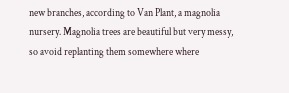new branches, according to Van Plant, a magnolia nursery. Magnolia trees are beautiful but very messy, so avoid replanting them somewhere where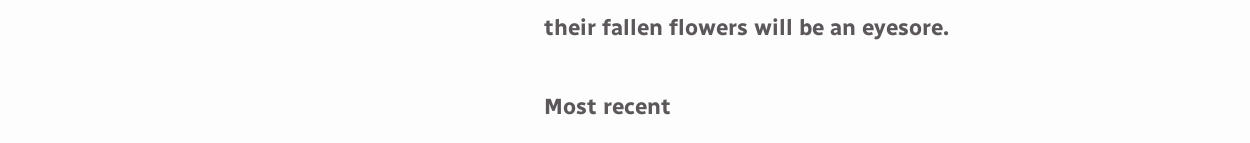their fallen flowers will be an eyesore.

Most recent